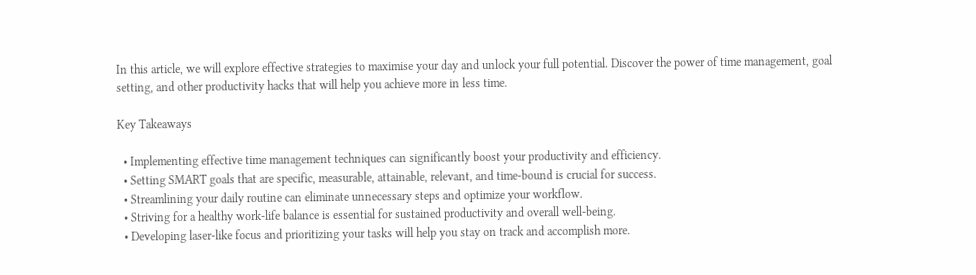In this article, we will explore effective strategies to maximise your day and unlock your full potential. Discover the power of time management, goal setting, and other productivity hacks that will help you achieve more in less time.

Key Takeaways

  • Implementing effective time management techniques can significantly boost your productivity and efficiency.
  • Setting SMART goals that are specific, measurable, attainable, relevant, and time-bound is crucial for success.
  • Streamlining your daily routine can eliminate unnecessary steps and optimize your workflow.
  • Striving for a healthy work-life balance is essential for sustained productivity and overall well-being.
  • Developing laser-like focus and prioritizing your tasks will help you stay on track and accomplish more.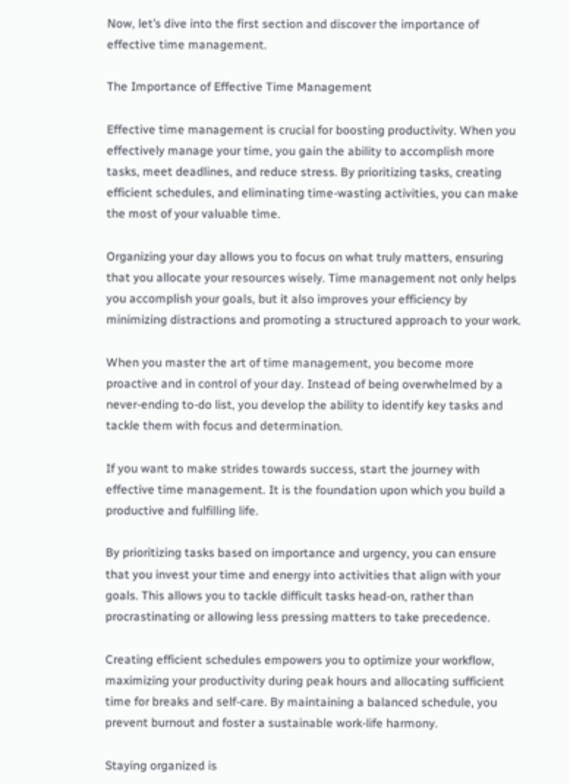Now, let’s dive into the first section and discover the importance of effective time management.

The Importance of Effective Time Management

Effective time management is crucial for boosting productivity. When you effectively manage your time, you gain the ability to accomplish more tasks, meet deadlines, and reduce stress. By prioritizing tasks, creating efficient schedules, and eliminating time-wasting activities, you can make the most of your valuable time.

Organizing your day allows you to focus on what truly matters, ensuring that you allocate your resources wisely. Time management not only helps you accomplish your goals, but it also improves your efficiency by minimizing distractions and promoting a structured approach to your work.

When you master the art of time management, you become more proactive and in control of your day. Instead of being overwhelmed by a never-ending to-do list, you develop the ability to identify key tasks and tackle them with focus and determination.

If you want to make strides towards success, start the journey with effective time management. It is the foundation upon which you build a productive and fulfilling life.

By prioritizing tasks based on importance and urgency, you can ensure that you invest your time and energy into activities that align with your goals. This allows you to tackle difficult tasks head-on, rather than procrastinating or allowing less pressing matters to take precedence.

Creating efficient schedules empowers you to optimize your workflow, maximizing your productivity during peak hours and allocating sufficient time for breaks and self-care. By maintaining a balanced schedule, you prevent burnout and foster a sustainable work-life harmony.

Staying organized is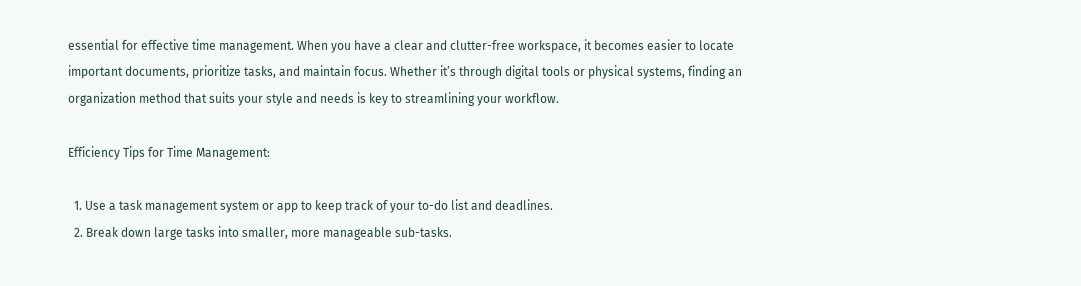essential for effective time management. When you have a clear and clutter-free workspace, it becomes easier to locate important documents, prioritize tasks, and maintain focus. Whether it’s through digital tools or physical systems, finding an organization method that suits your style and needs is key to streamlining your workflow.

Efficiency Tips for Time Management:

  1. Use a task management system or app to keep track of your to-do list and deadlines.
  2. Break down large tasks into smaller, more manageable sub-tasks.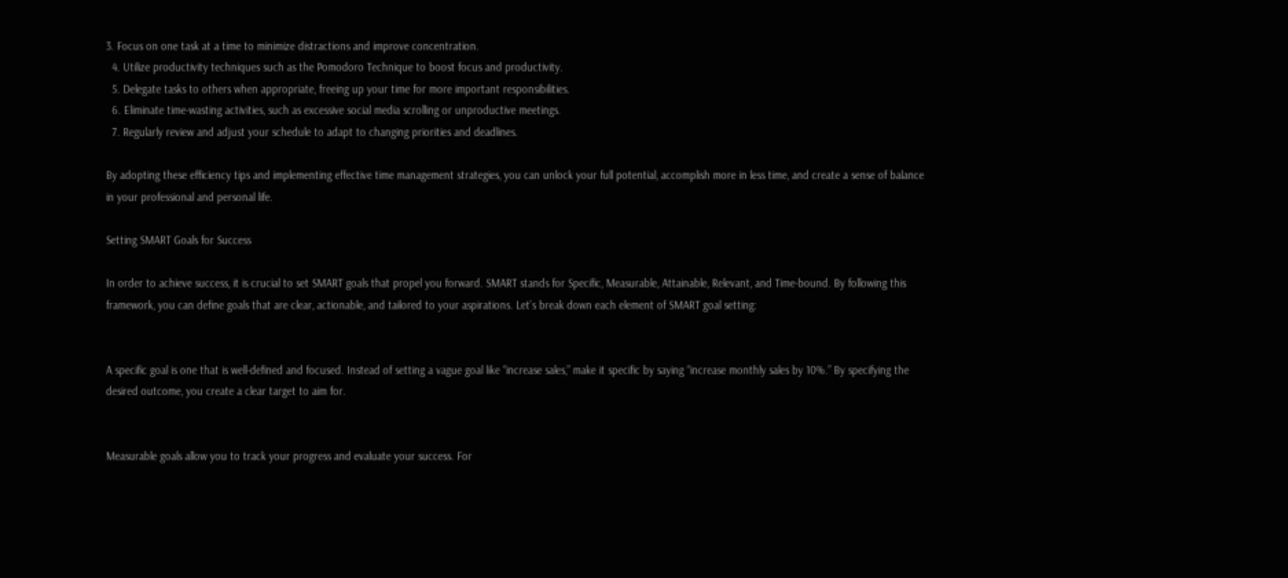3. Focus on one task at a time to minimize distractions and improve concentration.
  4. Utilize productivity techniques such as the Pomodoro Technique to boost focus and productivity.
  5. Delegate tasks to others when appropriate, freeing up your time for more important responsibilities.
  6. Eliminate time-wasting activities, such as excessive social media scrolling or unproductive meetings.
  7. Regularly review and adjust your schedule to adapt to changing priorities and deadlines.

By adopting these efficiency tips and implementing effective time management strategies, you can unlock your full potential, accomplish more in less time, and create a sense of balance in your professional and personal life.

Setting SMART Goals for Success

In order to achieve success, it is crucial to set SMART goals that propel you forward. SMART stands for Specific, Measurable, Attainable, Relevant, and Time-bound. By following this framework, you can define goals that are clear, actionable, and tailored to your aspirations. Let’s break down each element of SMART goal setting:


A specific goal is one that is well-defined and focused. Instead of setting a vague goal like “increase sales,” make it specific by saying “increase monthly sales by 10%.” By specifying the desired outcome, you create a clear target to aim for.


Measurable goals allow you to track your progress and evaluate your success. For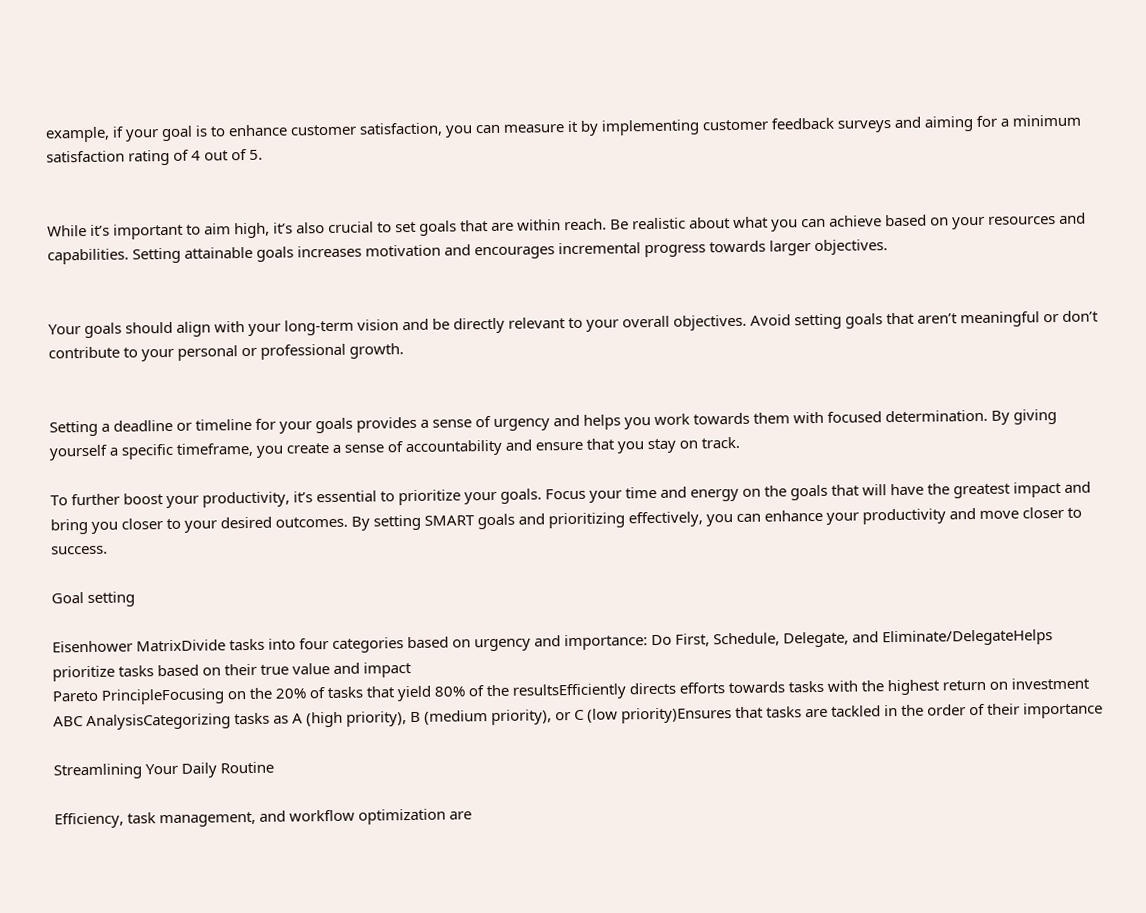example, if your goal is to enhance customer satisfaction, you can measure it by implementing customer feedback surveys and aiming for a minimum satisfaction rating of 4 out of 5.


While it’s important to aim high, it’s also crucial to set goals that are within reach. Be realistic about what you can achieve based on your resources and capabilities. Setting attainable goals increases motivation and encourages incremental progress towards larger objectives.


Your goals should align with your long-term vision and be directly relevant to your overall objectives. Avoid setting goals that aren’t meaningful or don’t contribute to your personal or professional growth.


Setting a deadline or timeline for your goals provides a sense of urgency and helps you work towards them with focused determination. By giving yourself a specific timeframe, you create a sense of accountability and ensure that you stay on track.

To further boost your productivity, it’s essential to prioritize your goals. Focus your time and energy on the goals that will have the greatest impact and bring you closer to your desired outcomes. By setting SMART goals and prioritizing effectively, you can enhance your productivity and move closer to success.

Goal setting

Eisenhower MatrixDivide tasks into four categories based on urgency and importance: Do First, Schedule, Delegate, and Eliminate/DelegateHelps prioritize tasks based on their true value and impact
Pareto PrincipleFocusing on the 20% of tasks that yield 80% of the resultsEfficiently directs efforts towards tasks with the highest return on investment
ABC AnalysisCategorizing tasks as A (high priority), B (medium priority), or C (low priority)Ensures that tasks are tackled in the order of their importance

Streamlining Your Daily Routine

Efficiency, task management, and workflow optimization are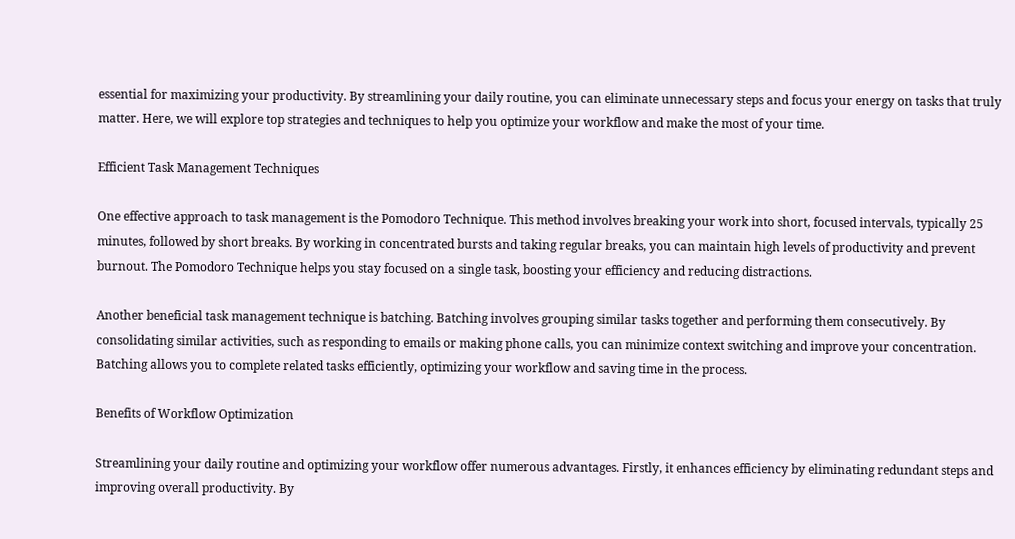essential for maximizing your productivity. By streamlining your daily routine, you can eliminate unnecessary steps and focus your energy on tasks that truly matter. Here, we will explore top strategies and techniques to help you optimize your workflow and make the most of your time.

Efficient Task Management Techniques

One effective approach to task management is the Pomodoro Technique. This method involves breaking your work into short, focused intervals, typically 25 minutes, followed by short breaks. By working in concentrated bursts and taking regular breaks, you can maintain high levels of productivity and prevent burnout. The Pomodoro Technique helps you stay focused on a single task, boosting your efficiency and reducing distractions.

Another beneficial task management technique is batching. Batching involves grouping similar tasks together and performing them consecutively. By consolidating similar activities, such as responding to emails or making phone calls, you can minimize context switching and improve your concentration. Batching allows you to complete related tasks efficiently, optimizing your workflow and saving time in the process.

Benefits of Workflow Optimization

Streamlining your daily routine and optimizing your workflow offer numerous advantages. Firstly, it enhances efficiency by eliminating redundant steps and improving overall productivity. By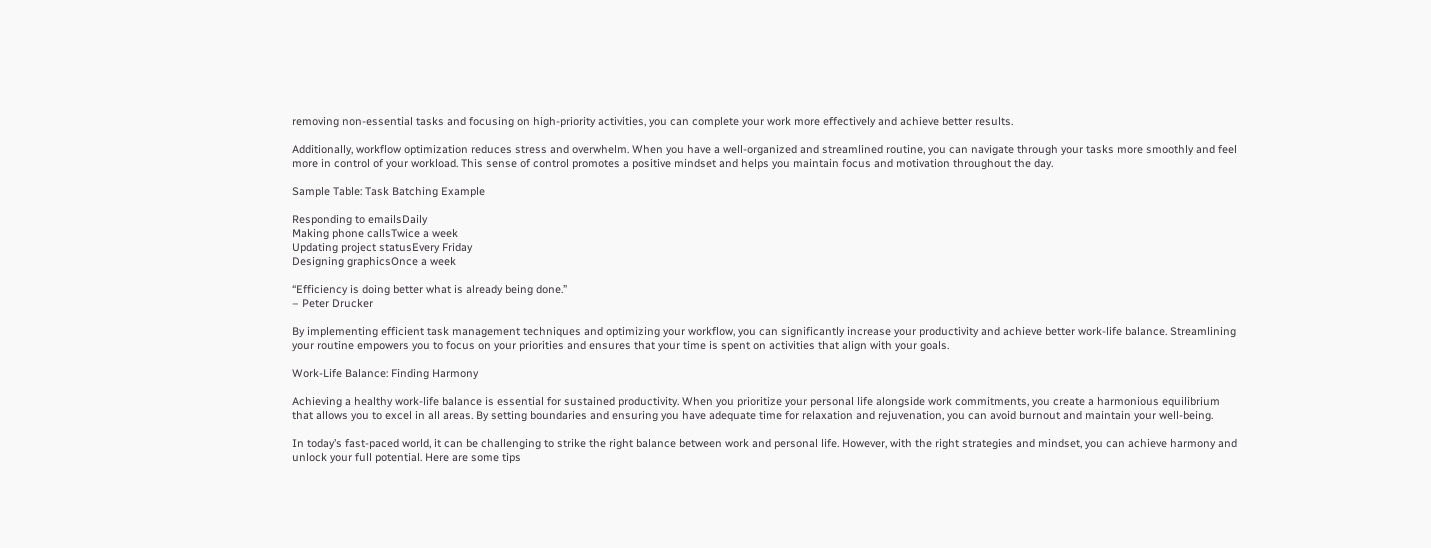removing non-essential tasks and focusing on high-priority activities, you can complete your work more effectively and achieve better results.

Additionally, workflow optimization reduces stress and overwhelm. When you have a well-organized and streamlined routine, you can navigate through your tasks more smoothly and feel more in control of your workload. This sense of control promotes a positive mindset and helps you maintain focus and motivation throughout the day.

Sample Table: Task Batching Example

Responding to emailsDaily
Making phone callsTwice a week
Updating project statusEvery Friday
Designing graphicsOnce a week

“Efficiency is doing better what is already being done.”
– Peter Drucker

By implementing efficient task management techniques and optimizing your workflow, you can significantly increase your productivity and achieve better work-life balance. Streamlining your routine empowers you to focus on your priorities and ensures that your time is spent on activities that align with your goals.

Work-Life Balance: Finding Harmony

Achieving a healthy work-life balance is essential for sustained productivity. When you prioritize your personal life alongside work commitments, you create a harmonious equilibrium that allows you to excel in all areas. By setting boundaries and ensuring you have adequate time for relaxation and rejuvenation, you can avoid burnout and maintain your well-being.

In today’s fast-paced world, it can be challenging to strike the right balance between work and personal life. However, with the right strategies and mindset, you can achieve harmony and unlock your full potential. Here are some tips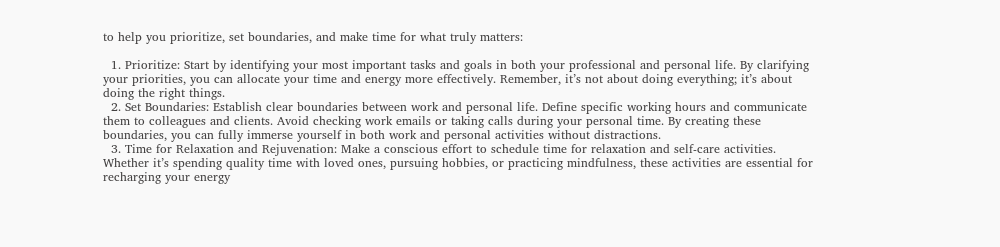to help you prioritize, set boundaries, and make time for what truly matters:

  1. Prioritize: Start by identifying your most important tasks and goals in both your professional and personal life. By clarifying your priorities, you can allocate your time and energy more effectively. Remember, it’s not about doing everything; it’s about doing the right things.
  2. Set Boundaries: Establish clear boundaries between work and personal life. Define specific working hours and communicate them to colleagues and clients. Avoid checking work emails or taking calls during your personal time. By creating these boundaries, you can fully immerse yourself in both work and personal activities without distractions.
  3. Time for Relaxation and Rejuvenation: Make a conscious effort to schedule time for relaxation and self-care activities. Whether it’s spending quality time with loved ones, pursuing hobbies, or practicing mindfulness, these activities are essential for recharging your energy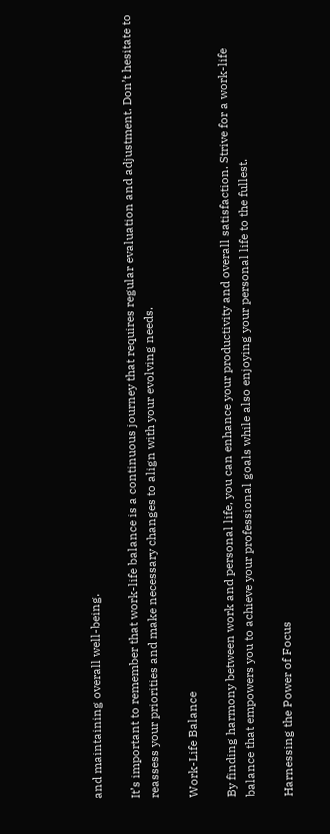and maintaining overall well-being.

It’s important to remember that work-life balance is a continuous journey that requires regular evaluation and adjustment. Don’t hesitate to reassess your priorities and make necessary changes to align with your evolving needs.

Work-Life Balance

By finding harmony between work and personal life, you can enhance your productivity and overall satisfaction. Strive for a work-life balance that empowers you to achieve your professional goals while also enjoying your personal life to the fullest.

Harnessing the Power of Focus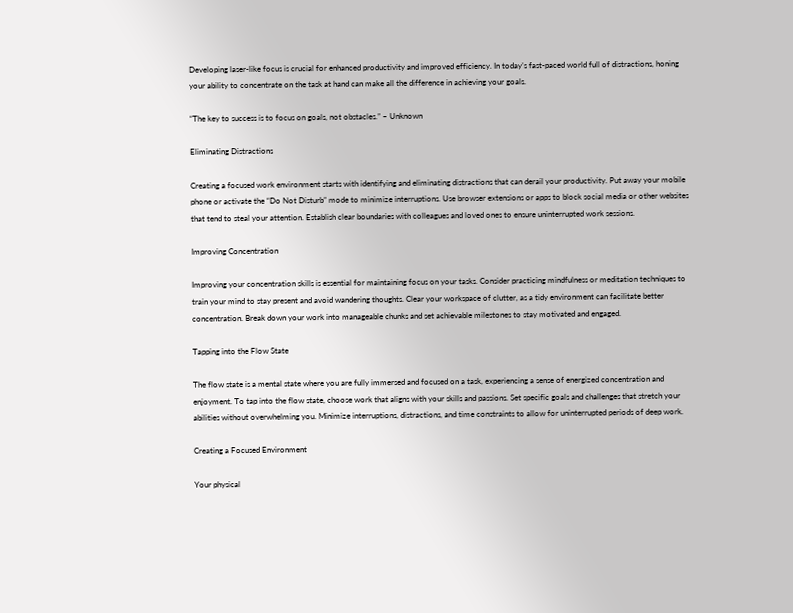Developing laser-like focus is crucial for enhanced productivity and improved efficiency. In today’s fast-paced world full of distractions, honing your ability to concentrate on the task at hand can make all the difference in achieving your goals.

“The key to success is to focus on goals, not obstacles.” – Unknown

Eliminating Distractions

Creating a focused work environment starts with identifying and eliminating distractions that can derail your productivity. Put away your mobile phone or activate the “Do Not Disturb” mode to minimize interruptions. Use browser extensions or apps to block social media or other websites that tend to steal your attention. Establish clear boundaries with colleagues and loved ones to ensure uninterrupted work sessions.

Improving Concentration

Improving your concentration skills is essential for maintaining focus on your tasks. Consider practicing mindfulness or meditation techniques to train your mind to stay present and avoid wandering thoughts. Clear your workspace of clutter, as a tidy environment can facilitate better concentration. Break down your work into manageable chunks and set achievable milestones to stay motivated and engaged.

Tapping into the Flow State

The flow state is a mental state where you are fully immersed and focused on a task, experiencing a sense of energized concentration and enjoyment. To tap into the flow state, choose work that aligns with your skills and passions. Set specific goals and challenges that stretch your abilities without overwhelming you. Minimize interruptions, distractions, and time constraints to allow for uninterrupted periods of deep work.

Creating a Focused Environment

Your physical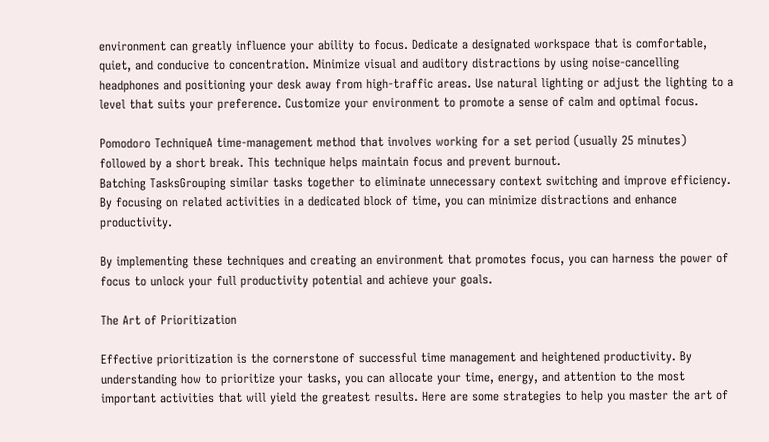environment can greatly influence your ability to focus. Dedicate a designated workspace that is comfortable, quiet, and conducive to concentration. Minimize visual and auditory distractions by using noise-cancelling headphones and positioning your desk away from high-traffic areas. Use natural lighting or adjust the lighting to a level that suits your preference. Customize your environment to promote a sense of calm and optimal focus.

Pomodoro TechniqueA time-management method that involves working for a set period (usually 25 minutes) followed by a short break. This technique helps maintain focus and prevent burnout.
Batching TasksGrouping similar tasks together to eliminate unnecessary context switching and improve efficiency. By focusing on related activities in a dedicated block of time, you can minimize distractions and enhance productivity.

By implementing these techniques and creating an environment that promotes focus, you can harness the power of focus to unlock your full productivity potential and achieve your goals.

The Art of Prioritization

Effective prioritization is the cornerstone of successful time management and heightened productivity. By understanding how to prioritize your tasks, you can allocate your time, energy, and attention to the most important activities that will yield the greatest results. Here are some strategies to help you master the art of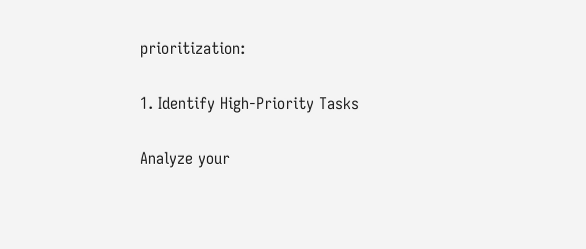prioritization:

1. Identify High-Priority Tasks

Analyze your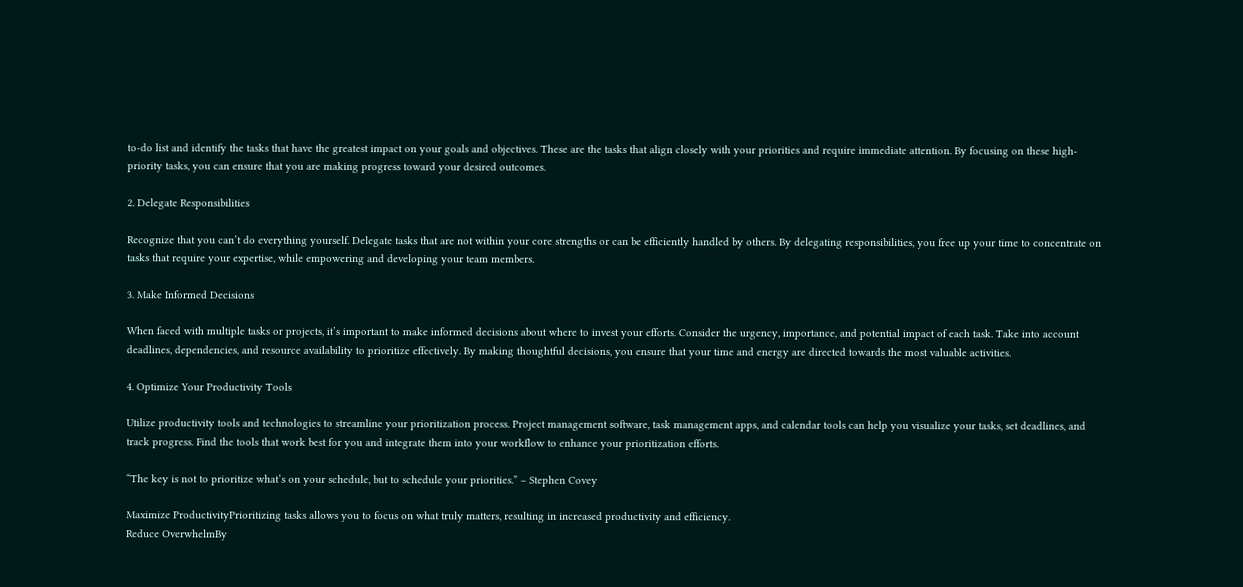to-do list and identify the tasks that have the greatest impact on your goals and objectives. These are the tasks that align closely with your priorities and require immediate attention. By focusing on these high-priority tasks, you can ensure that you are making progress toward your desired outcomes.

2. Delegate Responsibilities

Recognize that you can’t do everything yourself. Delegate tasks that are not within your core strengths or can be efficiently handled by others. By delegating responsibilities, you free up your time to concentrate on tasks that require your expertise, while empowering and developing your team members.

3. Make Informed Decisions

When faced with multiple tasks or projects, it’s important to make informed decisions about where to invest your efforts. Consider the urgency, importance, and potential impact of each task. Take into account deadlines, dependencies, and resource availability to prioritize effectively. By making thoughtful decisions, you ensure that your time and energy are directed towards the most valuable activities.

4. Optimize Your Productivity Tools

Utilize productivity tools and technologies to streamline your prioritization process. Project management software, task management apps, and calendar tools can help you visualize your tasks, set deadlines, and track progress. Find the tools that work best for you and integrate them into your workflow to enhance your prioritization efforts.

“The key is not to prioritize what’s on your schedule, but to schedule your priorities.” – Stephen Covey

Maximize ProductivityPrioritizing tasks allows you to focus on what truly matters, resulting in increased productivity and efficiency.
Reduce OverwhelmBy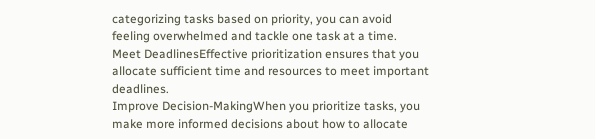categorizing tasks based on priority, you can avoid feeling overwhelmed and tackle one task at a time.
Meet DeadlinesEffective prioritization ensures that you allocate sufficient time and resources to meet important deadlines.
Improve Decision-MakingWhen you prioritize tasks, you make more informed decisions about how to allocate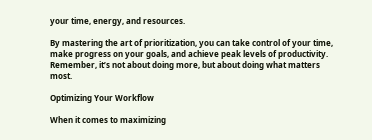your time, energy, and resources.

By mastering the art of prioritization, you can take control of your time, make progress on your goals, and achieve peak levels of productivity. Remember, it’s not about doing more, but about doing what matters most.

Optimizing Your Workflow

When it comes to maximizing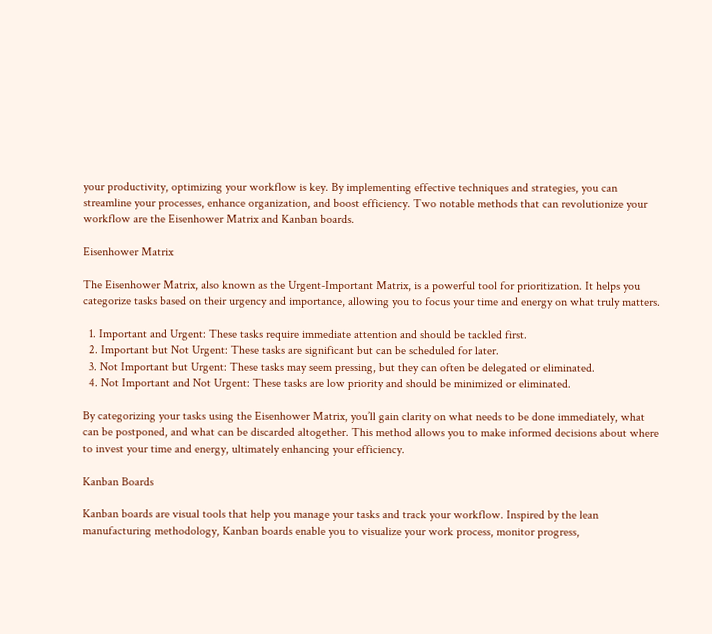your productivity, optimizing your workflow is key. By implementing effective techniques and strategies, you can streamline your processes, enhance organization, and boost efficiency. Two notable methods that can revolutionize your workflow are the Eisenhower Matrix and Kanban boards.

Eisenhower Matrix

The Eisenhower Matrix, also known as the Urgent-Important Matrix, is a powerful tool for prioritization. It helps you categorize tasks based on their urgency and importance, allowing you to focus your time and energy on what truly matters.

  1. Important and Urgent: These tasks require immediate attention and should be tackled first.
  2. Important but Not Urgent: These tasks are significant but can be scheduled for later.
  3. Not Important but Urgent: These tasks may seem pressing, but they can often be delegated or eliminated.
  4. Not Important and Not Urgent: These tasks are low priority and should be minimized or eliminated.

By categorizing your tasks using the Eisenhower Matrix, you’ll gain clarity on what needs to be done immediately, what can be postponed, and what can be discarded altogether. This method allows you to make informed decisions about where to invest your time and energy, ultimately enhancing your efficiency.

Kanban Boards

Kanban boards are visual tools that help you manage your tasks and track your workflow. Inspired by the lean manufacturing methodology, Kanban boards enable you to visualize your work process, monitor progress,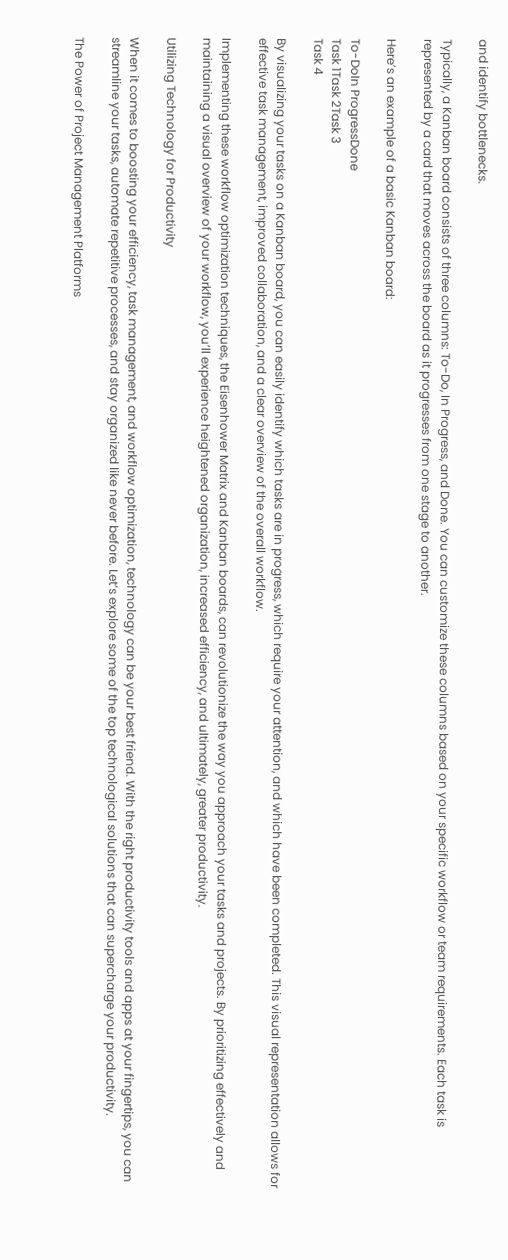and identify bottlenecks.

Typically, a Kanban board consists of three columns: To-Do, In Progress, and Done. You can customize these columns based on your specific workflow or team requirements. Each task is represented by a card that moves across the board as it progresses from one stage to another.

Here’s an example of a basic Kanban board:

To-DoIn ProgressDone
Task 1Task 2Task 3
Task 4

By visualizing your tasks on a Kanban board, you can easily identify which tasks are in progress, which require your attention, and which have been completed. This visual representation allows for effective task management, improved collaboration, and a clear overview of the overall workflow.

Implementing these workflow optimization techniques, the Eisenhower Matrix and Kanban boards, can revolutionize the way you approach your tasks and projects. By prioritizing effectively and maintaining a visual overview of your workflow, you’ll experience heightened organization, increased efficiency, and ultimately, greater productivity.

Utilizing Technology for Productivity

When it comes to boosting your efficiency, task management, and workflow optimization, technology can be your best friend. With the right productivity tools and apps at your fingertips, you can streamline your tasks, automate repetitive processes, and stay organized like never before. Let’s explore some of the top technological solutions that can supercharge your productivity.

The Power of Project Management Platforms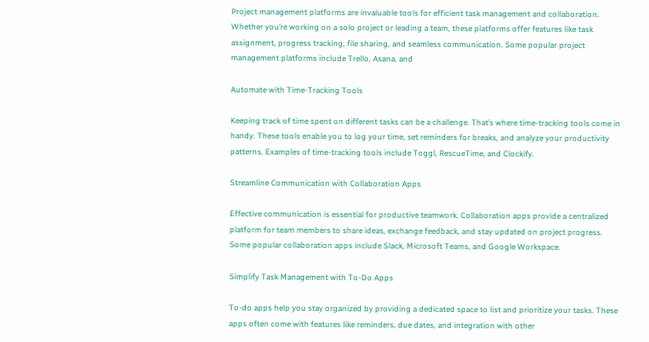Project management platforms are invaluable tools for efficient task management and collaboration. Whether you’re working on a solo project or leading a team, these platforms offer features like task assignment, progress tracking, file sharing, and seamless communication. Some popular project management platforms include Trello, Asana, and

Automate with Time-Tracking Tools

Keeping track of time spent on different tasks can be a challenge. That’s where time-tracking tools come in handy. These tools enable you to log your time, set reminders for breaks, and analyze your productivity patterns. Examples of time-tracking tools include Toggl, RescueTime, and Clockify.

Streamline Communication with Collaboration Apps

Effective communication is essential for productive teamwork. Collaboration apps provide a centralized platform for team members to share ideas, exchange feedback, and stay updated on project progress. Some popular collaboration apps include Slack, Microsoft Teams, and Google Workspace.

Simplify Task Management with To-Do Apps

To-do apps help you stay organized by providing a dedicated space to list and prioritize your tasks. These apps often come with features like reminders, due dates, and integration with other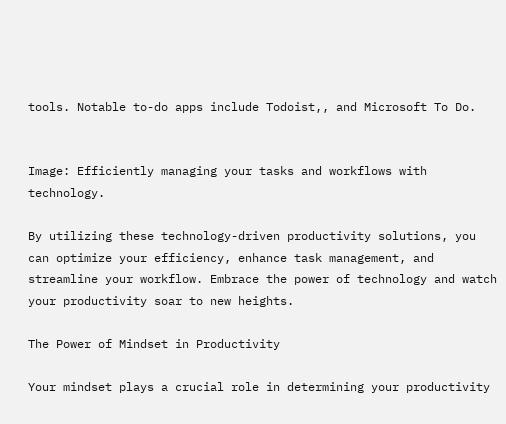tools. Notable to-do apps include Todoist,, and Microsoft To Do.


Image: Efficiently managing your tasks and workflows with technology.

By utilizing these technology-driven productivity solutions, you can optimize your efficiency, enhance task management, and streamline your workflow. Embrace the power of technology and watch your productivity soar to new heights.

The Power of Mindset in Productivity

Your mindset plays a crucial role in determining your productivity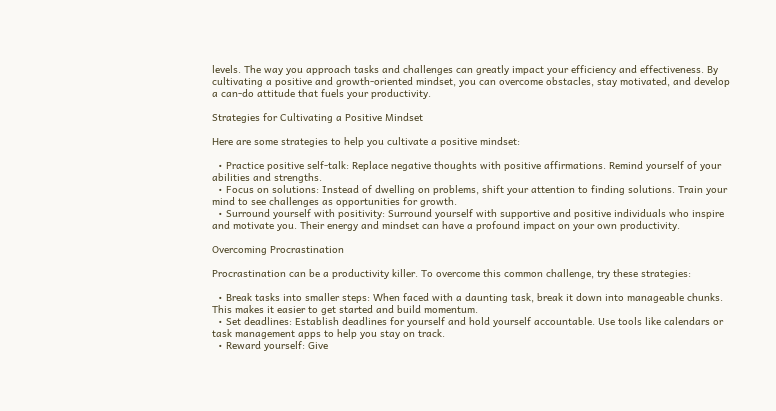levels. The way you approach tasks and challenges can greatly impact your efficiency and effectiveness. By cultivating a positive and growth-oriented mindset, you can overcome obstacles, stay motivated, and develop a can-do attitude that fuels your productivity.

Strategies for Cultivating a Positive Mindset

Here are some strategies to help you cultivate a positive mindset:

  • Practice positive self-talk: Replace negative thoughts with positive affirmations. Remind yourself of your abilities and strengths.
  • Focus on solutions: Instead of dwelling on problems, shift your attention to finding solutions. Train your mind to see challenges as opportunities for growth.
  • Surround yourself with positivity: Surround yourself with supportive and positive individuals who inspire and motivate you. Their energy and mindset can have a profound impact on your own productivity.

Overcoming Procrastination

Procrastination can be a productivity killer. To overcome this common challenge, try these strategies:

  • Break tasks into smaller steps: When faced with a daunting task, break it down into manageable chunks. This makes it easier to get started and build momentum.
  • Set deadlines: Establish deadlines for yourself and hold yourself accountable. Use tools like calendars or task management apps to help you stay on track.
  • Reward yourself: Give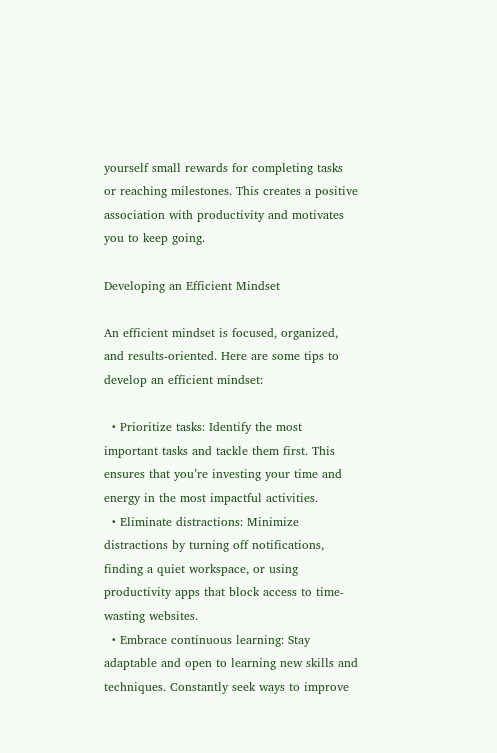yourself small rewards for completing tasks or reaching milestones. This creates a positive association with productivity and motivates you to keep going.

Developing an Efficient Mindset

An efficient mindset is focused, organized, and results-oriented. Here are some tips to develop an efficient mindset:

  • Prioritize tasks: Identify the most important tasks and tackle them first. This ensures that you’re investing your time and energy in the most impactful activities.
  • Eliminate distractions: Minimize distractions by turning off notifications, finding a quiet workspace, or using productivity apps that block access to time-wasting websites.
  • Embrace continuous learning: Stay adaptable and open to learning new skills and techniques. Constantly seek ways to improve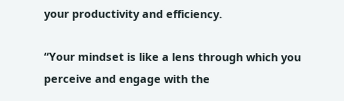your productivity and efficiency.

“Your mindset is like a lens through which you perceive and engage with the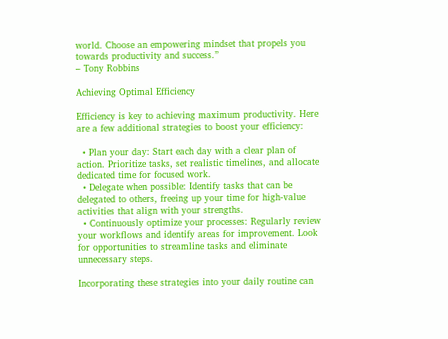world. Choose an empowering mindset that propels you towards productivity and success.”
– Tony Robbins

Achieving Optimal Efficiency

Efficiency is key to achieving maximum productivity. Here are a few additional strategies to boost your efficiency:

  • Plan your day: Start each day with a clear plan of action. Prioritize tasks, set realistic timelines, and allocate dedicated time for focused work.
  • Delegate when possible: Identify tasks that can be delegated to others, freeing up your time for high-value activities that align with your strengths.
  • Continuously optimize your processes: Regularly review your workflows and identify areas for improvement. Look for opportunities to streamline tasks and eliminate unnecessary steps.

Incorporating these strategies into your daily routine can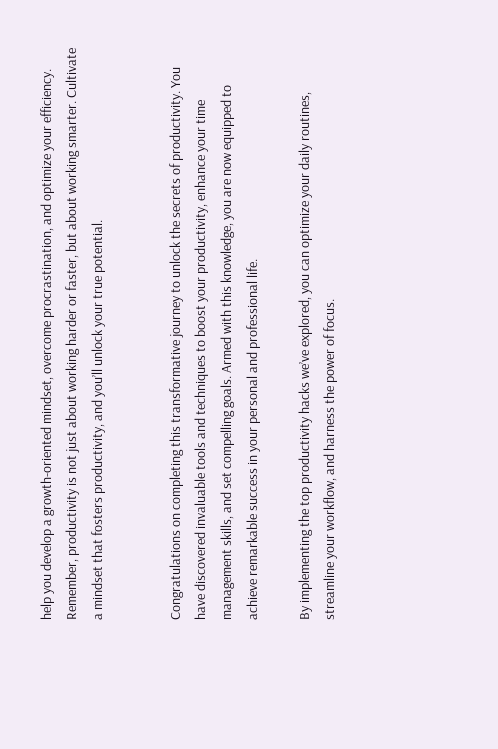help you develop a growth-oriented mindset, overcome procrastination, and optimize your efficiency. Remember, productivity is not just about working harder or faster, but about working smarter. Cultivate a mindset that fosters productivity, and you’ll unlock your true potential.


Congratulations on completing this transformative journey to unlock the secrets of productivity. You have discovered invaluable tools and techniques to boost your productivity, enhance your time management skills, and set compelling goals. Armed with this knowledge, you are now equipped to achieve remarkable success in your personal and professional life.

By implementing the top productivity hacks we’ve explored, you can optimize your daily routines, streamline your workflow, and harness the power of focus.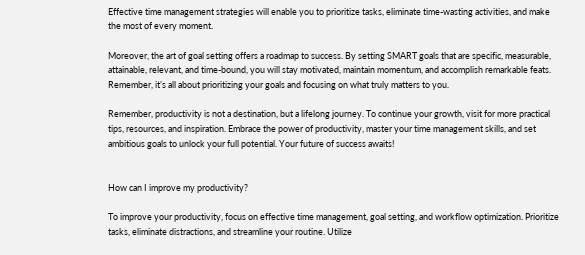Effective time management strategies will enable you to prioritize tasks, eliminate time-wasting activities, and make the most of every moment.

Moreover, the art of goal setting offers a roadmap to success. By setting SMART goals that are specific, measurable, attainable, relevant, and time-bound, you will stay motivated, maintain momentum, and accomplish remarkable feats. Remember, it’s all about prioritizing your goals and focusing on what truly matters to you.

Remember, productivity is not a destination, but a lifelong journey. To continue your growth, visit for more practical tips, resources, and inspiration. Embrace the power of productivity, master your time management skills, and set ambitious goals to unlock your full potential. Your future of success awaits!


How can I improve my productivity?

To improve your productivity, focus on effective time management, goal setting, and workflow optimization. Prioritize tasks, eliminate distractions, and streamline your routine. Utilize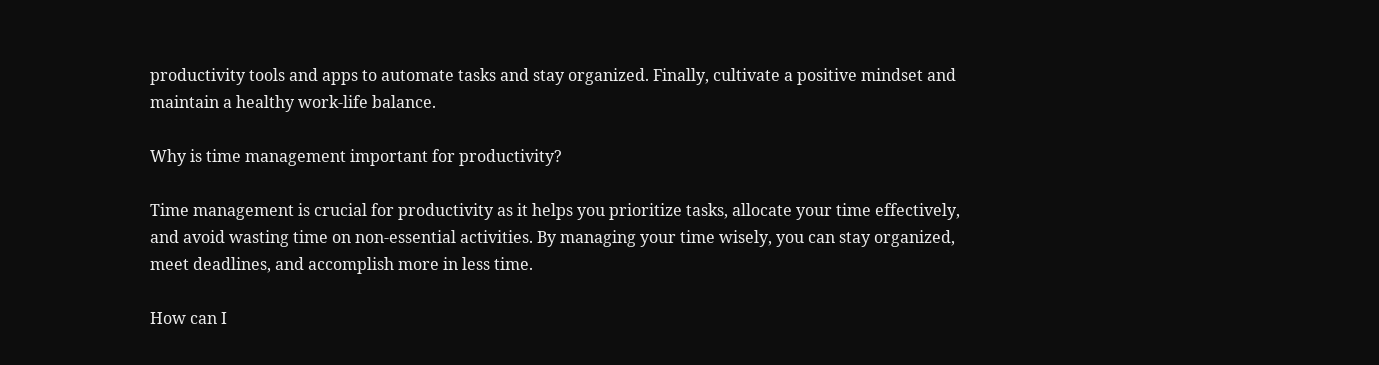productivity tools and apps to automate tasks and stay organized. Finally, cultivate a positive mindset and maintain a healthy work-life balance.

Why is time management important for productivity?

Time management is crucial for productivity as it helps you prioritize tasks, allocate your time effectively, and avoid wasting time on non-essential activities. By managing your time wisely, you can stay organized, meet deadlines, and accomplish more in less time.

How can I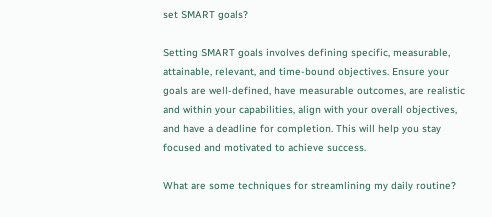set SMART goals?

Setting SMART goals involves defining specific, measurable, attainable, relevant, and time-bound objectives. Ensure your goals are well-defined, have measurable outcomes, are realistic and within your capabilities, align with your overall objectives, and have a deadline for completion. This will help you stay focused and motivated to achieve success.

What are some techniques for streamlining my daily routine?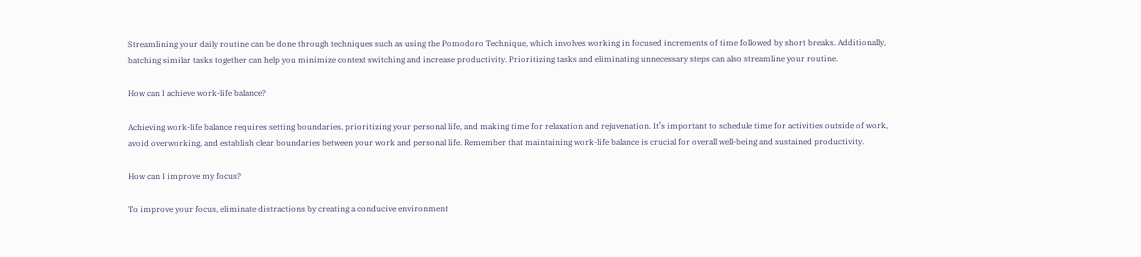Streamlining your daily routine can be done through techniques such as using the Pomodoro Technique, which involves working in focused increments of time followed by short breaks. Additionally, batching similar tasks together can help you minimize context switching and increase productivity. Prioritizing tasks and eliminating unnecessary steps can also streamline your routine.

How can I achieve work-life balance?

Achieving work-life balance requires setting boundaries, prioritizing your personal life, and making time for relaxation and rejuvenation. It’s important to schedule time for activities outside of work, avoid overworking, and establish clear boundaries between your work and personal life. Remember that maintaining work-life balance is crucial for overall well-being and sustained productivity.

How can I improve my focus?

To improve your focus, eliminate distractions by creating a conducive environment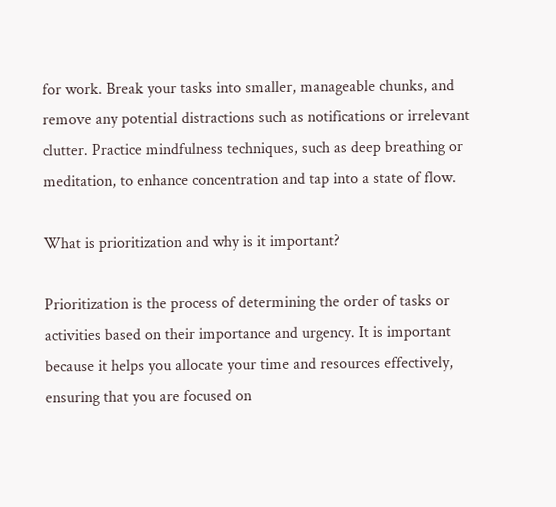for work. Break your tasks into smaller, manageable chunks, and remove any potential distractions such as notifications or irrelevant clutter. Practice mindfulness techniques, such as deep breathing or meditation, to enhance concentration and tap into a state of flow.

What is prioritization and why is it important?

Prioritization is the process of determining the order of tasks or activities based on their importance and urgency. It is important because it helps you allocate your time and resources effectively, ensuring that you are focused on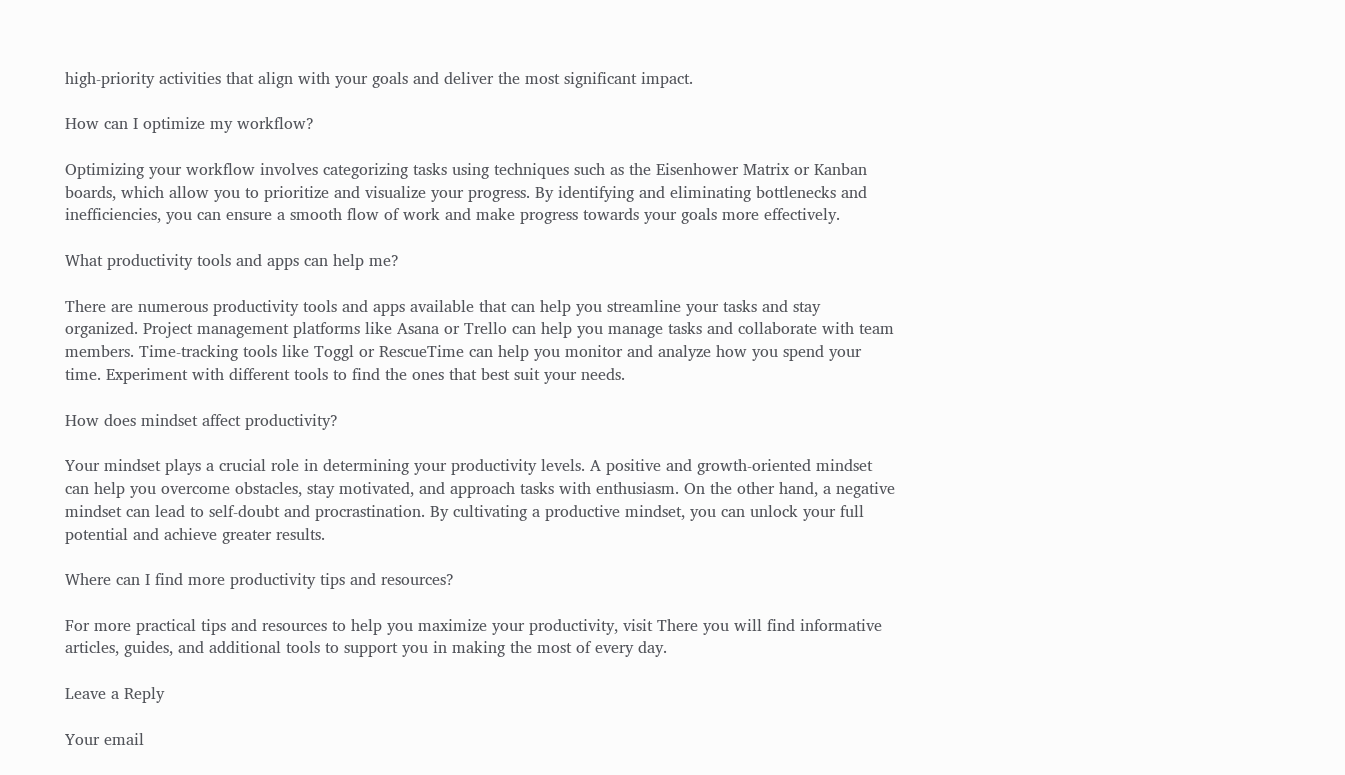high-priority activities that align with your goals and deliver the most significant impact.

How can I optimize my workflow?

Optimizing your workflow involves categorizing tasks using techniques such as the Eisenhower Matrix or Kanban boards, which allow you to prioritize and visualize your progress. By identifying and eliminating bottlenecks and inefficiencies, you can ensure a smooth flow of work and make progress towards your goals more effectively.

What productivity tools and apps can help me?

There are numerous productivity tools and apps available that can help you streamline your tasks and stay organized. Project management platforms like Asana or Trello can help you manage tasks and collaborate with team members. Time-tracking tools like Toggl or RescueTime can help you monitor and analyze how you spend your time. Experiment with different tools to find the ones that best suit your needs.

How does mindset affect productivity?

Your mindset plays a crucial role in determining your productivity levels. A positive and growth-oriented mindset can help you overcome obstacles, stay motivated, and approach tasks with enthusiasm. On the other hand, a negative mindset can lead to self-doubt and procrastination. By cultivating a productive mindset, you can unlock your full potential and achieve greater results.

Where can I find more productivity tips and resources?

For more practical tips and resources to help you maximize your productivity, visit There you will find informative articles, guides, and additional tools to support you in making the most of every day.

Leave a Reply

Your email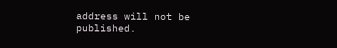address will not be published.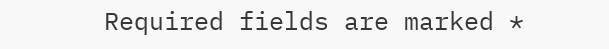Required fields are marked *